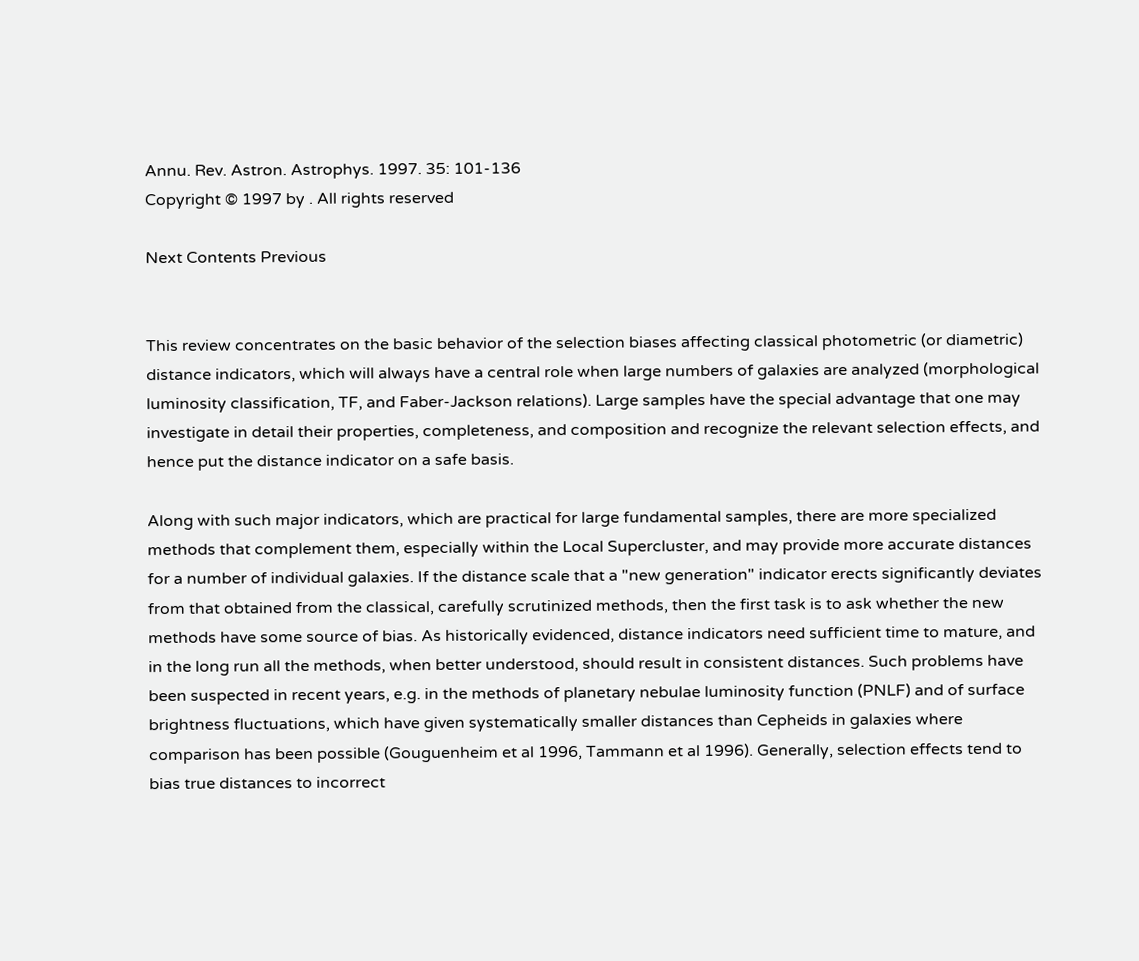Annu. Rev. Astron. Astrophys. 1997. 35: 101-136
Copyright © 1997 by . All rights reserved

Next Contents Previous


This review concentrates on the basic behavior of the selection biases affecting classical photometric (or diametric) distance indicators, which will always have a central role when large numbers of galaxies are analyzed (morphological luminosity classification, TF, and Faber-Jackson relations). Large samples have the special advantage that one may investigate in detail their properties, completeness, and composition and recognize the relevant selection effects, and hence put the distance indicator on a safe basis.

Along with such major indicators, which are practical for large fundamental samples, there are more specialized methods that complement them, especially within the Local Supercluster, and may provide more accurate distances for a number of individual galaxies. If the distance scale that a "new generation" indicator erects significantly deviates from that obtained from the classical, carefully scrutinized methods, then the first task is to ask whether the new methods have some source of bias. As historically evidenced, distance indicators need sufficient time to mature, and in the long run all the methods, when better understood, should result in consistent distances. Such problems have been suspected in recent years, e.g. in the methods of planetary nebulae luminosity function (PNLF) and of surface brightness fluctuations, which have given systematically smaller distances than Cepheids in galaxies where comparison has been possible (Gouguenheim et al 1996, Tammann et al 1996). Generally, selection effects tend to bias true distances to incorrect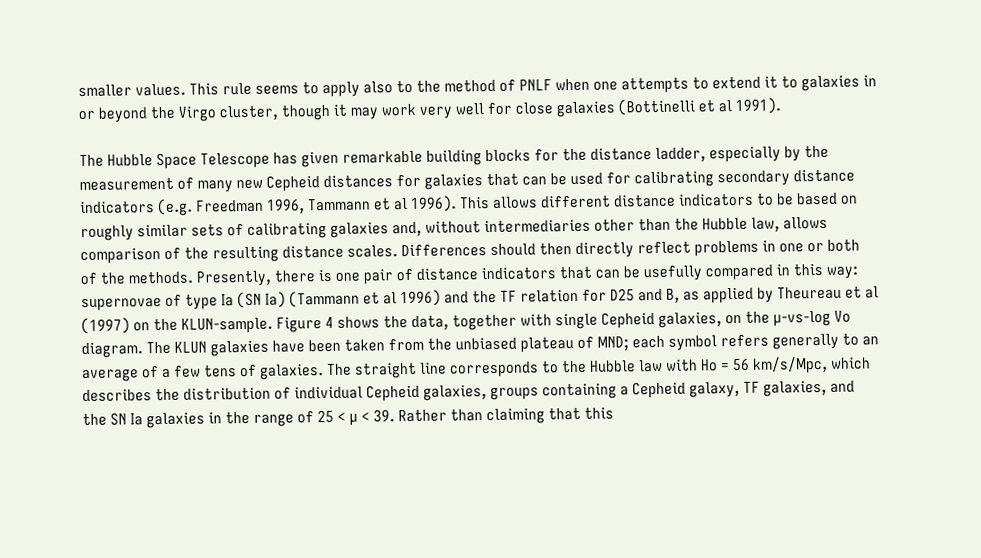smaller values. This rule seems to apply also to the method of PNLF when one attempts to extend it to galaxies in or beyond the Virgo cluster, though it may work very well for close galaxies (Bottinelli et al 1991).

The Hubble Space Telescope has given remarkable building blocks for the distance ladder, especially by the measurement of many new Cepheid distances for galaxies that can be used for calibrating secondary distance indicators (e.g. Freedman 1996, Tammann et al 1996). This allows different distance indicators to be based on roughly similar sets of calibrating galaxies and, without intermediaries other than the Hubble law, allows comparison of the resulting distance scales. Differences should then directly reflect problems in one or both of the methods. Presently, there is one pair of distance indicators that can be usefully compared in this way: supernovae of type Ia (SN Ia) (Tammann et al 1996) and the TF relation for D25 and B, as applied by Theureau et al (1997) on the KLUN-sample. Figure 4 shows the data, together with single Cepheid galaxies, on the µ-vs-log Vo diagram. The KLUN galaxies have been taken from the unbiased plateau of MND; each symbol refers generally to an average of a few tens of galaxies. The straight line corresponds to the Hubble law with Ho = 56 km/s/Mpc, which describes the distribution of individual Cepheid galaxies, groups containing a Cepheid galaxy, TF galaxies, and the SN Ia galaxies in the range of 25 < µ < 39. Rather than claiming that this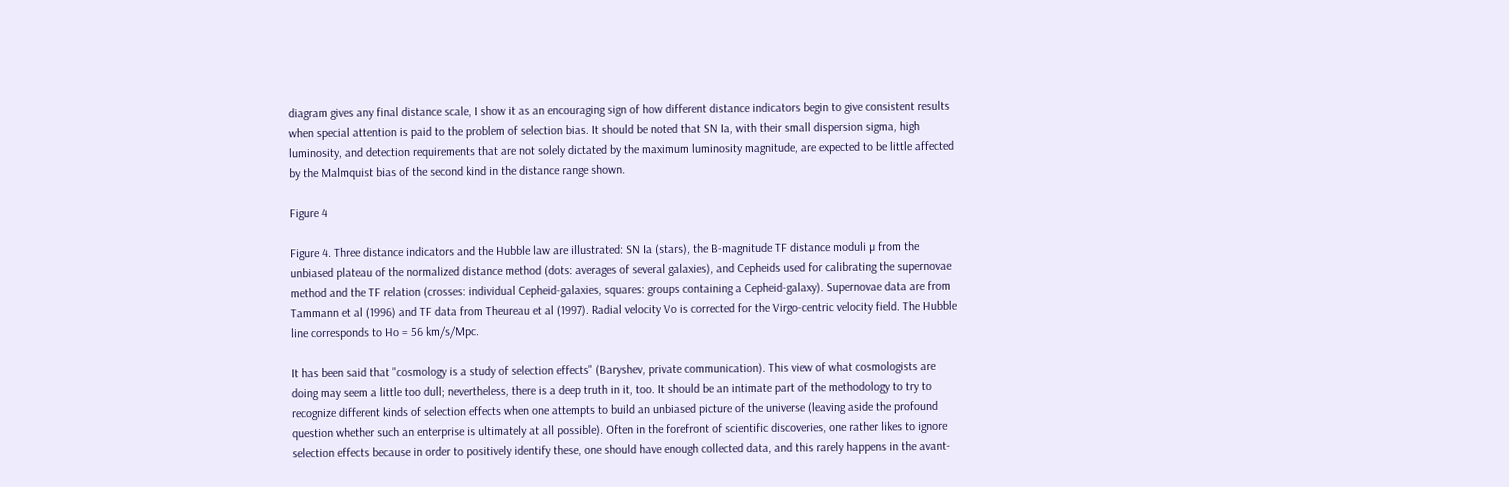diagram gives any final distance scale, I show it as an encouraging sign of how different distance indicators begin to give consistent results when special attention is paid to the problem of selection bias. It should be noted that SN Ia, with their small dispersion sigma, high luminosity, and detection requirements that are not solely dictated by the maximum luminosity magnitude, are expected to be little affected by the Malmquist bias of the second kind in the distance range shown.

Figure 4

Figure 4. Three distance indicators and the Hubble law are illustrated: SN Ia (stars), the B-magnitude TF distance moduli µ from the unbiased plateau of the normalized distance method (dots: averages of several galaxies), and Cepheids used for calibrating the supernovae method and the TF relation (crosses: individual Cepheid-galaxies, squares: groups containing a Cepheid-galaxy). Supernovae data are from Tammann et al (1996) and TF data from Theureau et al (1997). Radial velocity Vo is corrected for the Virgo-centric velocity field. The Hubble line corresponds to Ho = 56 km/s/Mpc.

It has been said that "cosmology is a study of selection effects" (Baryshev, private communication). This view of what cosmologists are doing may seem a little too dull; nevertheless, there is a deep truth in it, too. It should be an intimate part of the methodology to try to recognize different kinds of selection effects when one attempts to build an unbiased picture of the universe (leaving aside the profound question whether such an enterprise is ultimately at all possible). Often in the forefront of scientific discoveries, one rather likes to ignore selection effects because in order to positively identify these, one should have enough collected data, and this rarely happens in the avant-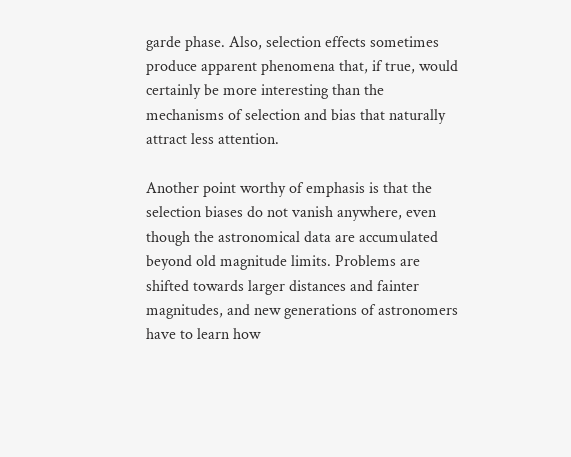garde phase. Also, selection effects sometimes produce apparent phenomena that, if true, would certainly be more interesting than the mechanisms of selection and bias that naturally attract less attention.

Another point worthy of emphasis is that the selection biases do not vanish anywhere, even though the astronomical data are accumulated beyond old magnitude limits. Problems are shifted towards larger distances and fainter magnitudes, and new generations of astronomers have to learn how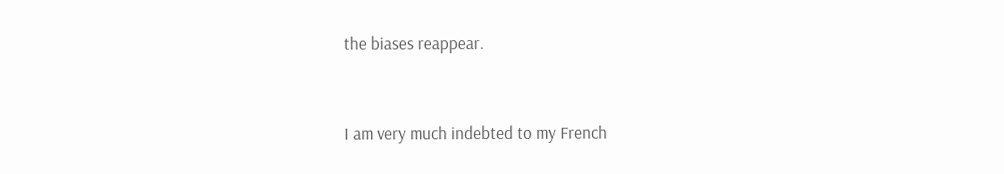the biases reappear.


I am very much indebted to my French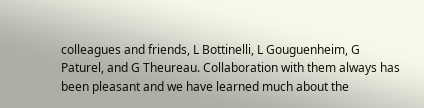colleagues and friends, L Bottinelli, L Gouguenheim, G Paturel, and G Theureau. Collaboration with them always has been pleasant and we have learned much about the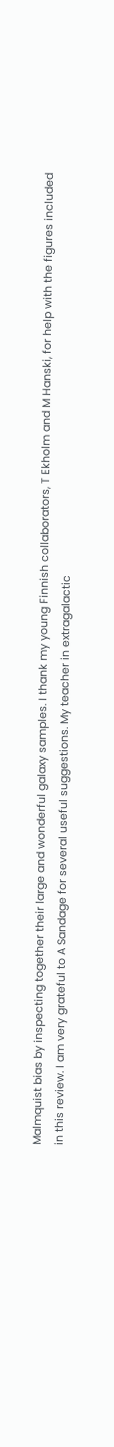Malmquist bias by inspecting together their large and wonderful galaxy samples. I thank my young Finnish collaborators, T Ekholm and M Hanski, for help with the figures included in this review. I am very grateful to A Sandage for several useful suggestions. My teacher in extragalactic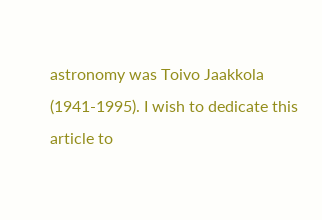astronomy was Toivo Jaakkola (1941-1995). I wish to dedicate this article to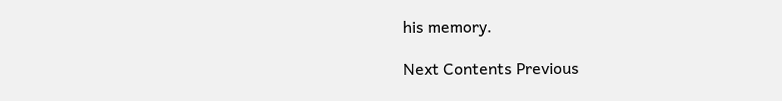his memory.

Next Contents Previous